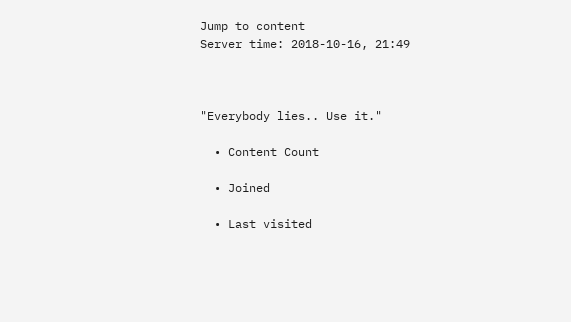Jump to content
Server time: 2018-10-16, 21:49



"Everybody lies.. Use it."

  • Content Count

  • Joined

  • Last visited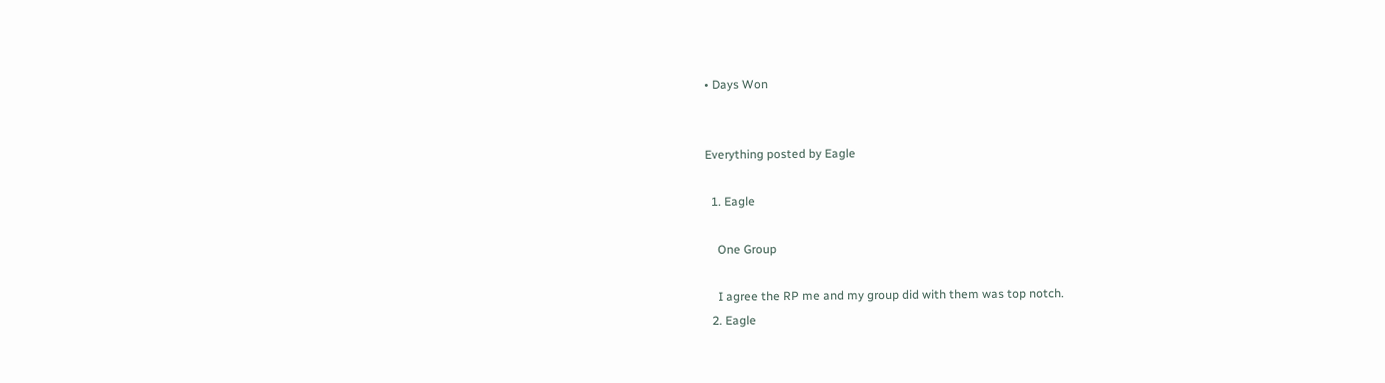• Days Won


Everything posted by Eagle

  1. Eagle

    One Group

    I agree the RP me and my group did with them was top notch.
  2. Eagle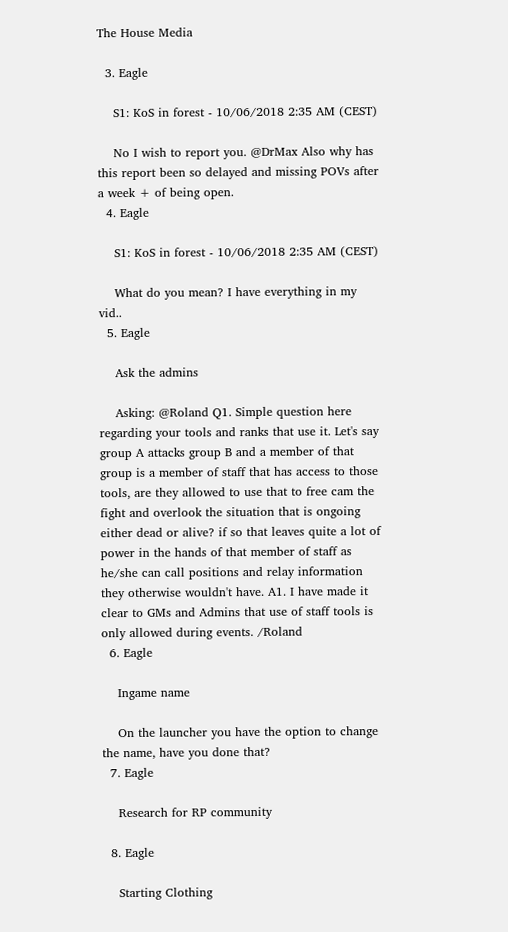The House Media

  3. Eagle

    S1: KoS in forest - 10/06/2018 2:35 AM (CEST)

    No I wish to report you. @DrMax Also why has this report been so delayed and missing POVs after a week + of being open.
  4. Eagle

    S1: KoS in forest - 10/06/2018 2:35 AM (CEST)

    What do you mean? I have everything in my vid..
  5. Eagle

    Ask the admins

    Asking: @Roland Q1. Simple question here regarding your tools and ranks that use it. Let's say group A attacks group B and a member of that group is a member of staff that has access to those tools, are they allowed to use that to free cam the fight and overlook the situation that is ongoing either dead or alive? if so that leaves quite a lot of power in the hands of that member of staff as he/she can call positions and relay information they otherwise wouldn't have. A1. I have made it clear to GMs and Admins that use of staff tools is only allowed during events. /Roland
  6. Eagle

    Ingame name

    On the launcher you have the option to change the name, have you done that?
  7. Eagle

    Research for RP community

  8. Eagle

    Starting Clothing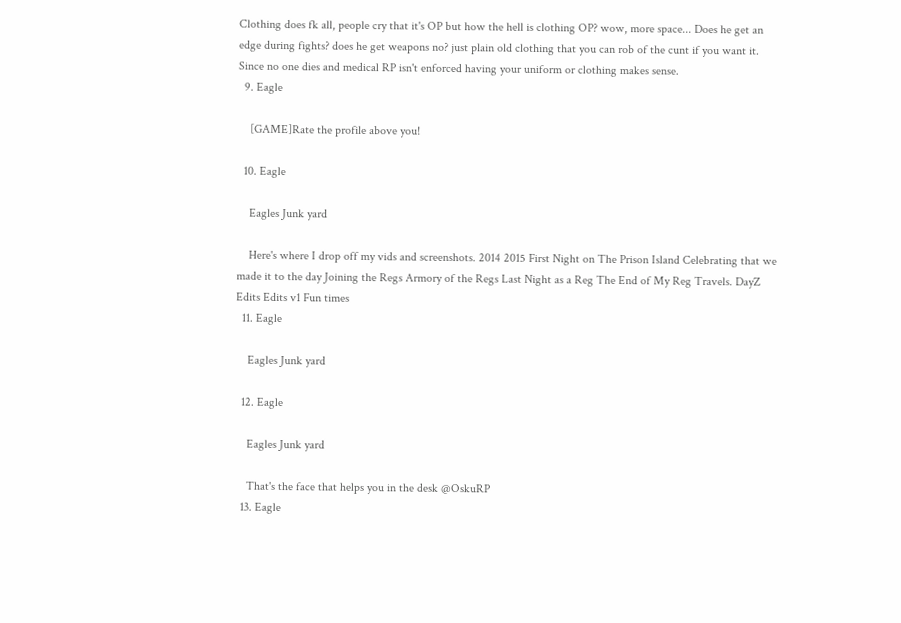Clothing does fk all, people cry that it's OP but how the hell is clothing OP? wow, more space... Does he get an edge during fights? does he get weapons no? just plain old clothing that you can rob of the cunt if you want it. Since no one dies and medical RP isn't enforced having your uniform or clothing makes sense.
  9. Eagle

    [GAME]Rate the profile above you!

  10. Eagle

    Eagles Junk yard

    Here's where I drop off my vids and screenshots. 2014 2015 First Night on The Prison Island Celebrating that we made it to the day Joining the Regs Armory of the Regs Last Night as a Reg The End of My Reg Travels. DayZ Edits Edits v1 Fun times
  11. Eagle

    Eagles Junk yard

  12. Eagle

    Eagles Junk yard

    That's the face that helps you in the desk @OskuRP
  13. Eagle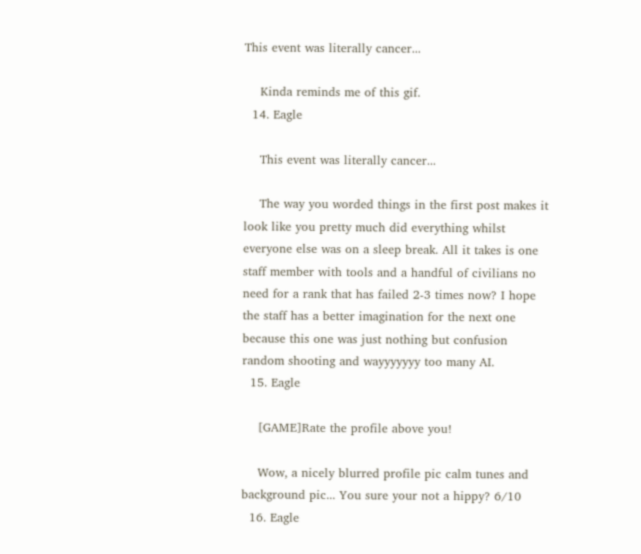This event was literally cancer...

    Kinda reminds me of this gif.
  14. Eagle

    This event was literally cancer...

    The way you worded things in the first post makes it look like you pretty much did everything whilst everyone else was on a sleep break. All it takes is one staff member with tools and a handful of civilians no need for a rank that has failed 2-3 times now? I hope the staff has a better imagination for the next one because this one was just nothing but confusion random shooting and wayyyyyyy too many AI.
  15. Eagle

    [GAME]Rate the profile above you!

    Wow, a nicely blurred profile pic calm tunes and background pic... You sure your not a hippy? 6/10
  16. Eagle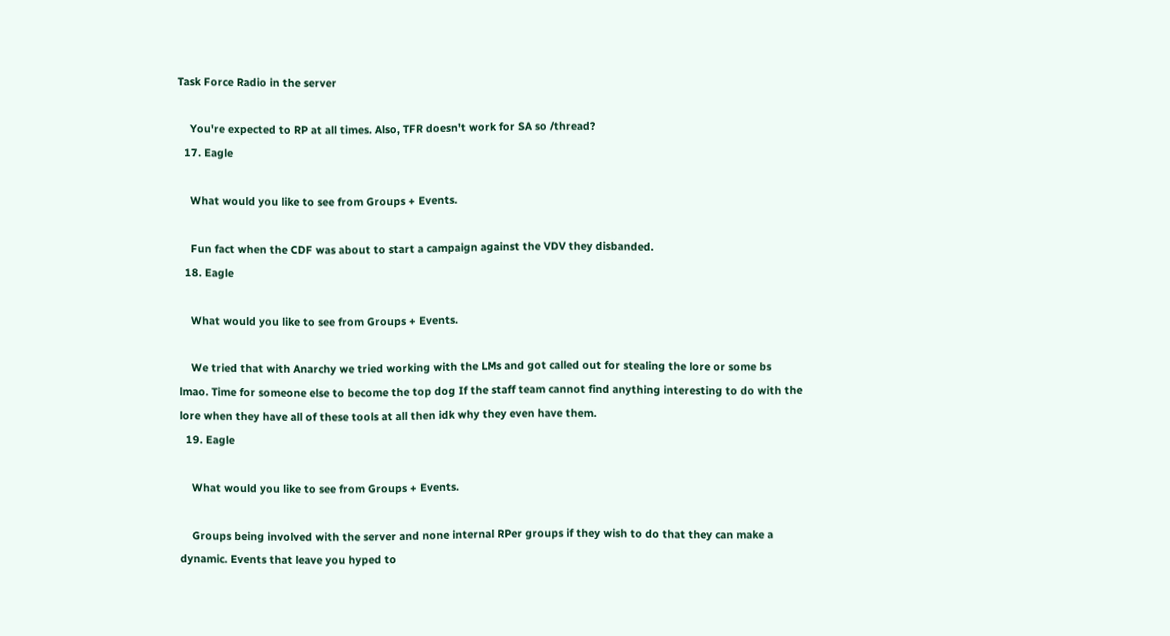Task Force Radio in the server

    You're expected to RP at all times. Also, TFR doesn't work for SA so /thread?
  17. Eagle

    What would you like to see from Groups + Events.

    Fun fact when the CDF was about to start a campaign against the VDV they disbanded.
  18. Eagle

    What would you like to see from Groups + Events.

    We tried that with Anarchy we tried working with the LMs and got called out for stealing the lore or some bs lmao. Time for someone else to become the top dog If the staff team cannot find anything interesting to do with the lore when they have all of these tools at all then idk why they even have them.
  19. Eagle

    What would you like to see from Groups + Events.

    Groups being involved with the server and none internal RPer groups if they wish to do that they can make a dynamic. Events that leave you hyped to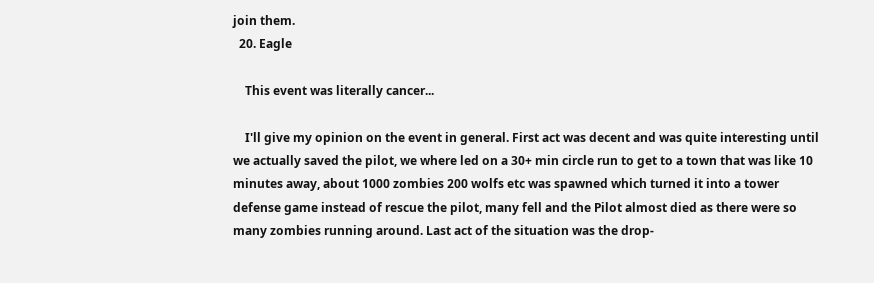join them.
  20. Eagle

    This event was literally cancer...

    I'll give my opinion on the event in general. First act was decent and was quite interesting until we actually saved the pilot, we where led on a 30+ min circle run to get to a town that was like 10 minutes away, about 1000 zombies 200 wolfs etc was spawned which turned it into a tower defense game instead of rescue the pilot, many fell and the Pilot almost died as there were so many zombies running around. Last act of the situation was the drop-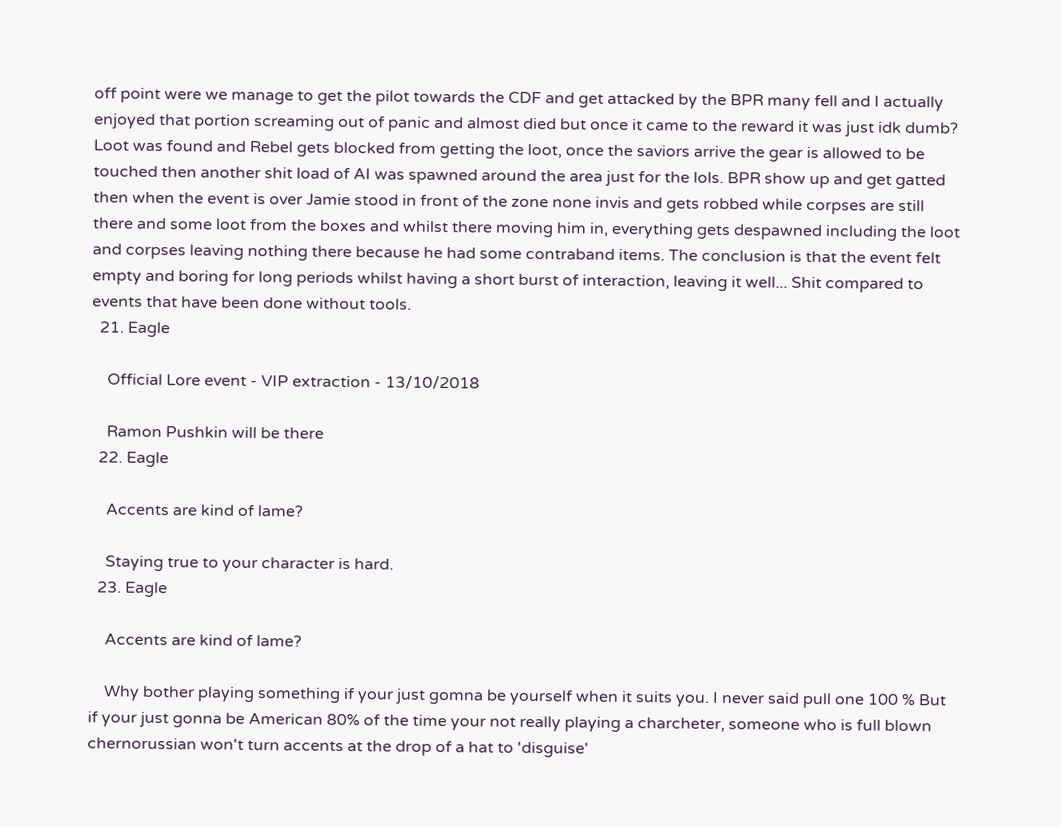off point were we manage to get the pilot towards the CDF and get attacked by the BPR many fell and I actually enjoyed that portion screaming out of panic and almost died but once it came to the reward it was just idk dumb? Loot was found and Rebel gets blocked from getting the loot, once the saviors arrive the gear is allowed to be touched then another shit load of AI was spawned around the area just for the lols. BPR show up and get gatted then when the event is over Jamie stood in front of the zone none invis and gets robbed while corpses are still there and some loot from the boxes and whilst there moving him in, everything gets despawned including the loot and corpses leaving nothing there because he had some contraband items. The conclusion is that the event felt empty and boring for long periods whilst having a short burst of interaction, leaving it well... Shit compared to events that have been done without tools.
  21. Eagle

    Official Lore event - VIP extraction - 13/10/2018

    Ramon Pushkin will be there
  22. Eagle

    Accents are kind of lame?

    Staying true to your character is hard.
  23. Eagle

    Accents are kind of lame?

    Why bother playing something if your just gomna be yourself when it suits you. I never said pull one 100 % But if your just gonna be American 80% of the time your not really playing a charcheter, someone who is full blown chernorussian won't turn accents at the drop of a hat to 'disguise'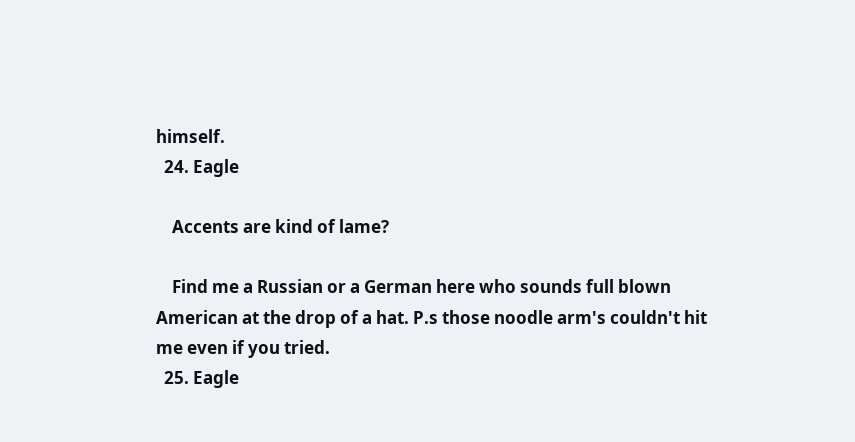himself.
  24. Eagle

    Accents are kind of lame?

    Find me a Russian or a German here who sounds full blown American at the drop of a hat. P.s those noodle arm's couldn't hit me even if you tried.
  25. Eagle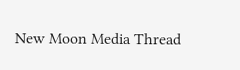New Moon Media Thread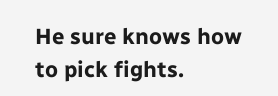He sure knows how to pick fights.